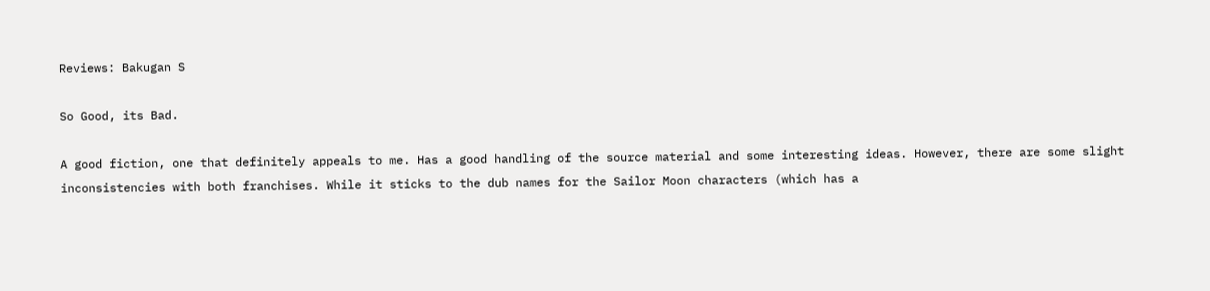Reviews: Bakugan S

So Good, its Bad.

A good fiction, one that definitely appeals to me. Has a good handling of the source material and some interesting ideas. However, there are some slight inconsistencies with both franchises. While it sticks to the dub names for the Sailor Moon characters (which has a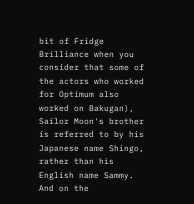bit of Fridge Brilliance when you consider that some of the actors who worked for Optimum also worked on Bakugan), Sailor Moon's brother is referred to by his Japanese name Shingo, rather than his English name Sammy. And on the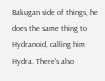Bakugan side of things, he does the same thing to Hydranoid, calling him Hydra. There's also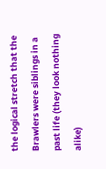the logical stretch that the Brawlers were siblings in a past life (they look nothing alike)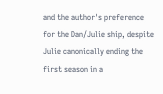and the author's preference for the Dan/Julie ship, despite Julie canonically ending the first season in a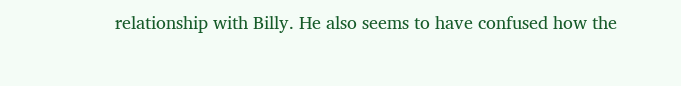relationship with Billy. He also seems to have confused how the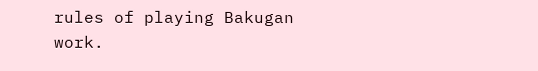rules of playing Bakugan work.